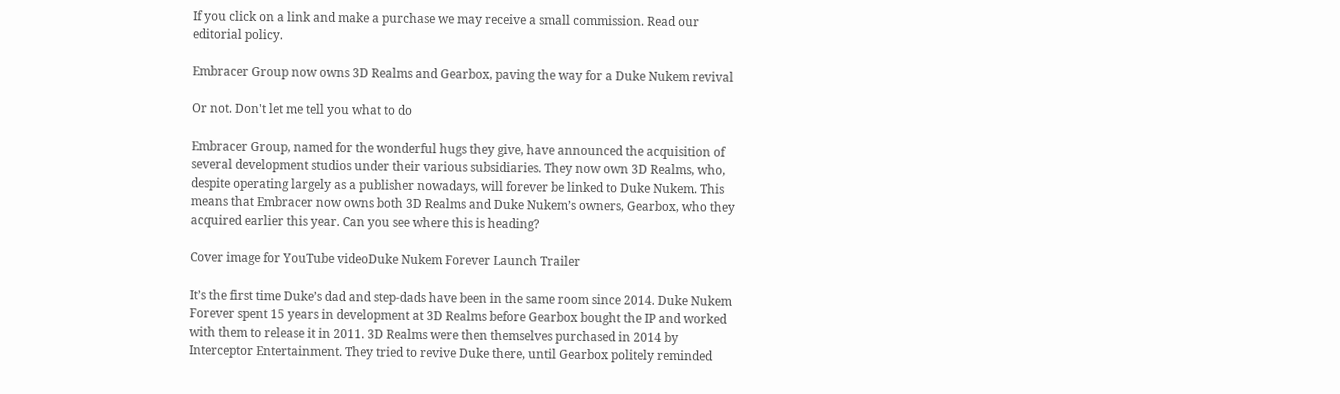If you click on a link and make a purchase we may receive a small commission. Read our editorial policy.

Embracer Group now owns 3D Realms and Gearbox, paving the way for a Duke Nukem revival

Or not. Don't let me tell you what to do

Embracer Group, named for the wonderful hugs they give, have announced the acquisition of several development studios under their various subsidiaries. They now own 3D Realms, who, despite operating largely as a publisher nowadays, will forever be linked to Duke Nukem. This means that Embracer now owns both 3D Realms and Duke Nukem’s owners, Gearbox, who they acquired earlier this year. Can you see where this is heading?

Cover image for YouTube videoDuke Nukem Forever Launch Trailer

It’s the first time Duke’s dad and step-dads have been in the same room since 2014. Duke Nukem Forever spent 15 years in development at 3D Realms before Gearbox bought the IP and worked with them to release it in 2011. 3D Realms were then themselves purchased in 2014 by Interceptor Entertainment. They tried to revive Duke there, until Gearbox politely reminded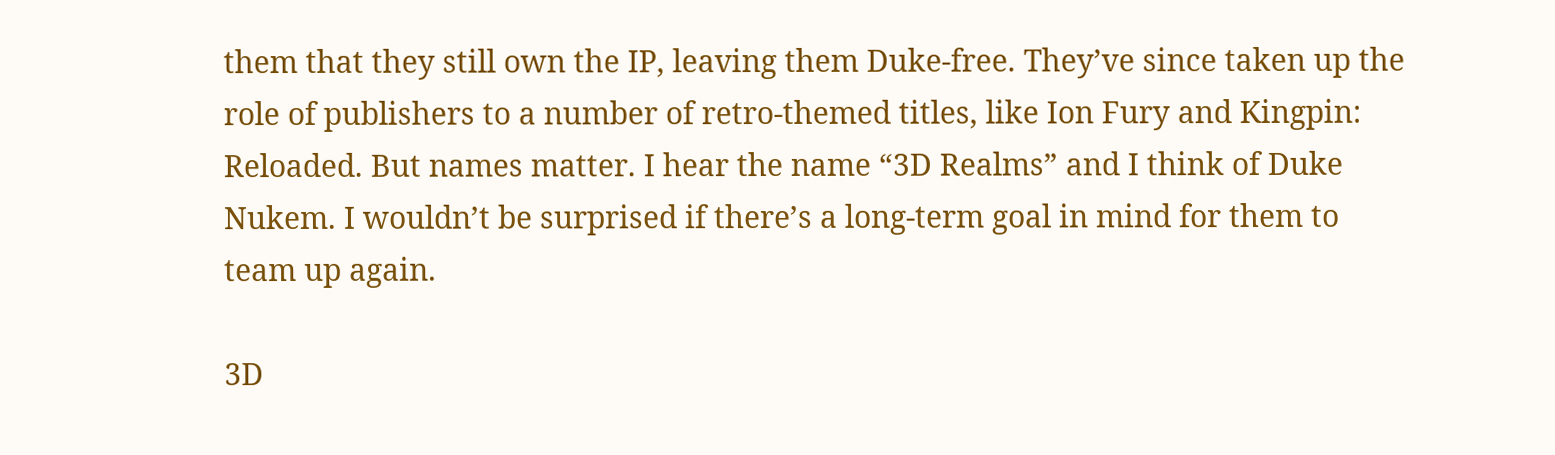them that they still own the IP, leaving them Duke-free. They’ve since taken up the role of publishers to a number of retro-themed titles, like Ion Fury and Kingpin: Reloaded. But names matter. I hear the name “3D Realms” and I think of Duke Nukem. I wouldn’t be surprised if there’s a long-term goal in mind for them to team up again.

3D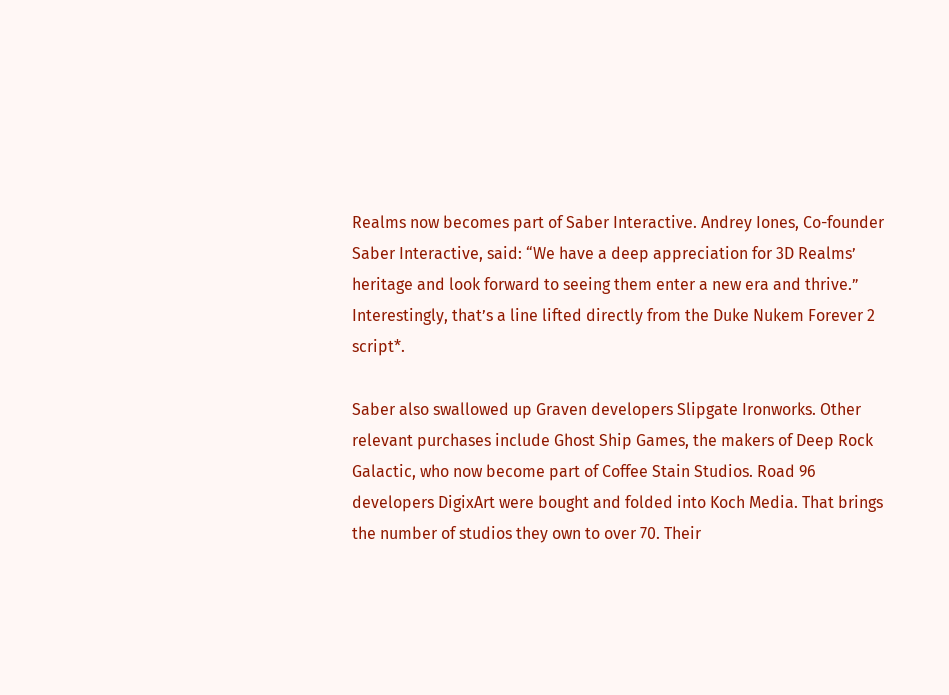Realms now becomes part of Saber Interactive. Andrey Iones, Co-founder Saber Interactive, said: “We have a deep appreciation for 3D Realms’ heritage and look forward to seeing them enter a new era and thrive.” Interestingly, that’s a line lifted directly from the Duke Nukem Forever 2 script*.

Saber also swallowed up Graven developers Slipgate Ironworks. Other relevant purchases include Ghost Ship Games, the makers of Deep Rock Galactic, who now become part of Coffee Stain Studios. Road 96 developers DigixArt were bought and folded into Koch Media. That brings the number of studios they own to over 70. Their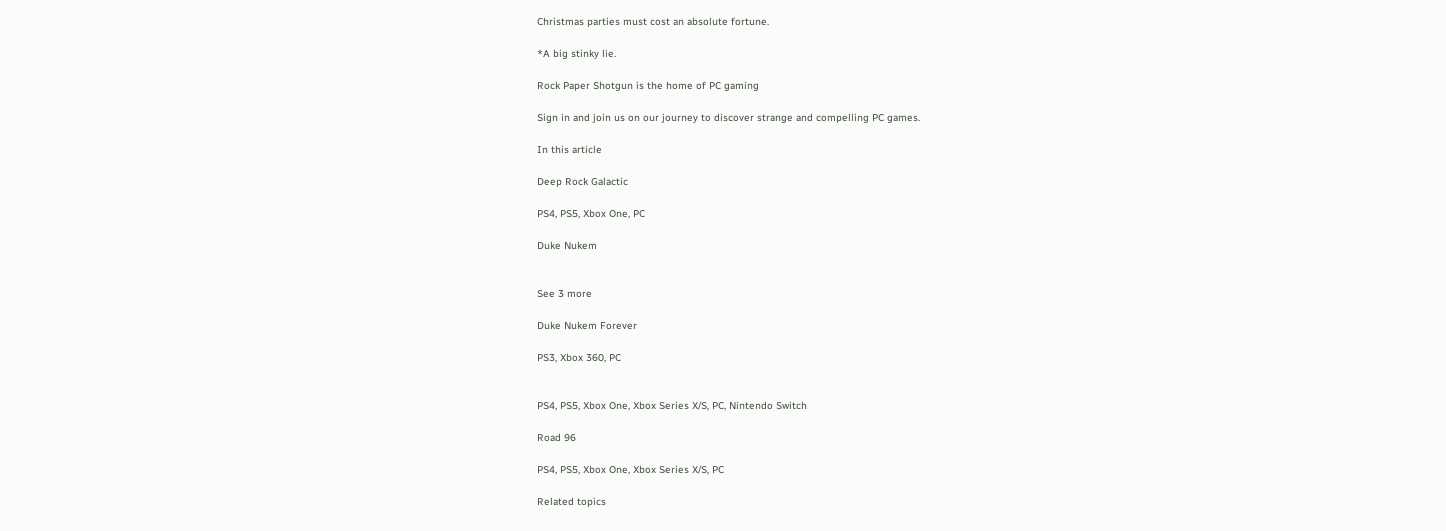Christmas parties must cost an absolute fortune.

*A big stinky lie.

Rock Paper Shotgun is the home of PC gaming

Sign in and join us on our journey to discover strange and compelling PC games.

In this article

Deep Rock Galactic

PS4, PS5, Xbox One, PC

Duke Nukem


See 3 more

Duke Nukem Forever

PS3, Xbox 360, PC


PS4, PS5, Xbox One, Xbox Series X/S, PC, Nintendo Switch

Road 96

PS4, PS5, Xbox One, Xbox Series X/S, PC

Related topics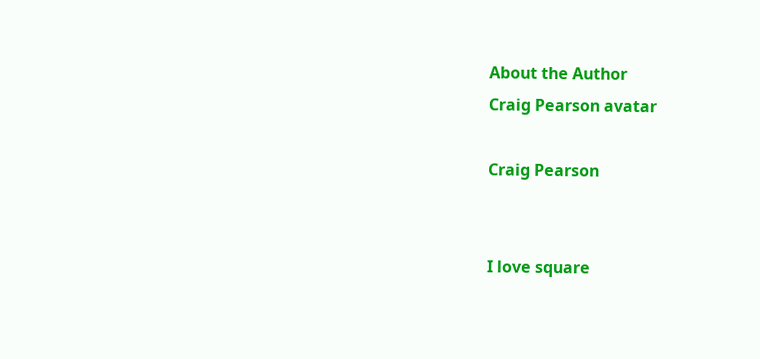About the Author
Craig Pearson avatar

Craig Pearson


I love square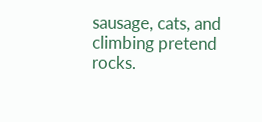sausage, cats, and climbing pretend rocks.